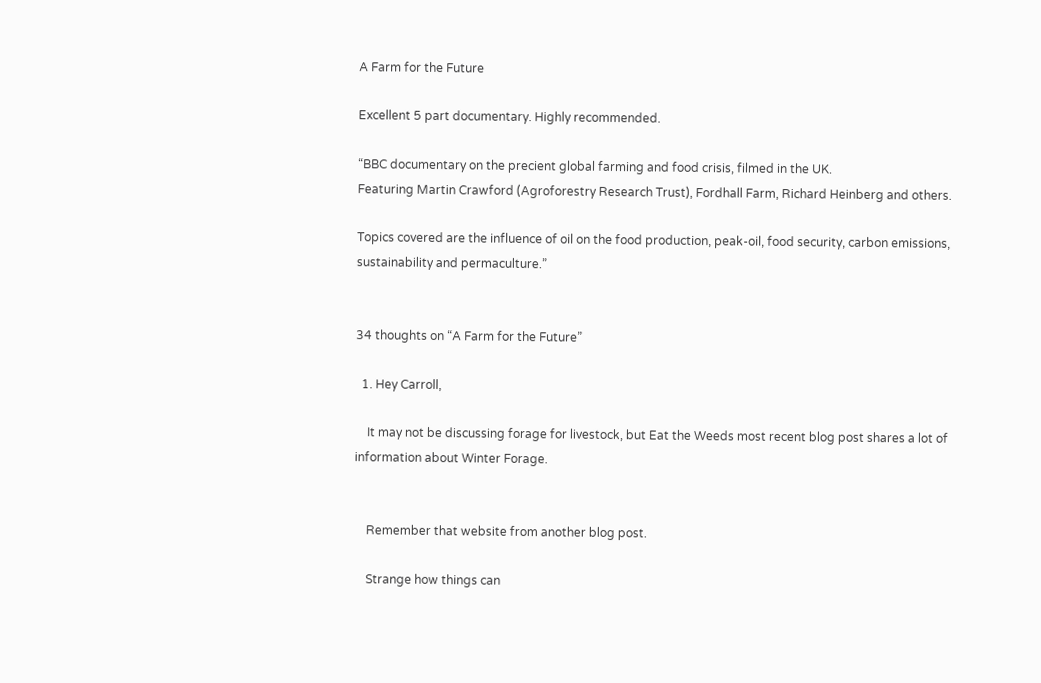A Farm for the Future

Excellent 5 part documentary. Highly recommended.

“BBC documentary on the precient global farming and food crisis, filmed in the UK.
Featuring Martin Crawford (Agroforestry Research Trust), Fordhall Farm, Richard Heinberg and others.

Topics covered are the influence of oil on the food production, peak-oil, food security, carbon emissions, sustainability and permaculture.”


34 thoughts on “A Farm for the Future”

  1. Hey Carroll,

    It may not be discussing forage for livestock, but Eat the Weeds most recent blog post shares a lot of information about Winter Forage.


    Remember that website from another blog post.

    Strange how things can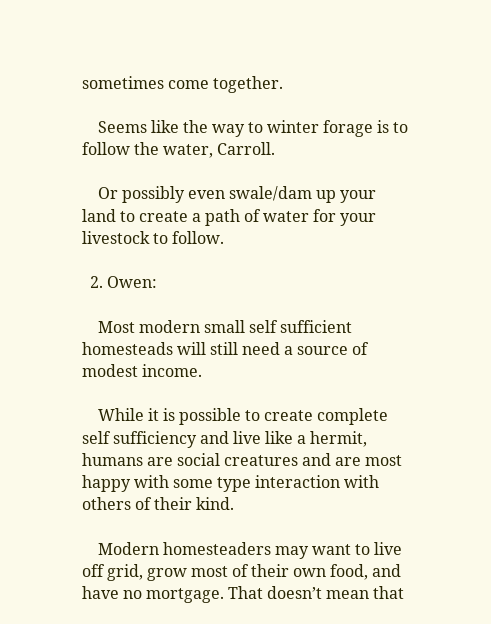sometimes come together.

    Seems like the way to winter forage is to follow the water, Carroll.

    Or possibly even swale/dam up your land to create a path of water for your livestock to follow.

  2. Owen:

    Most modern small self sufficient homesteads will still need a source of modest income.

    While it is possible to create complete self sufficiency and live like a hermit, humans are social creatures and are most happy with some type interaction with others of their kind.

    Modern homesteaders may want to live off grid, grow most of their own food, and have no mortgage. That doesn’t mean that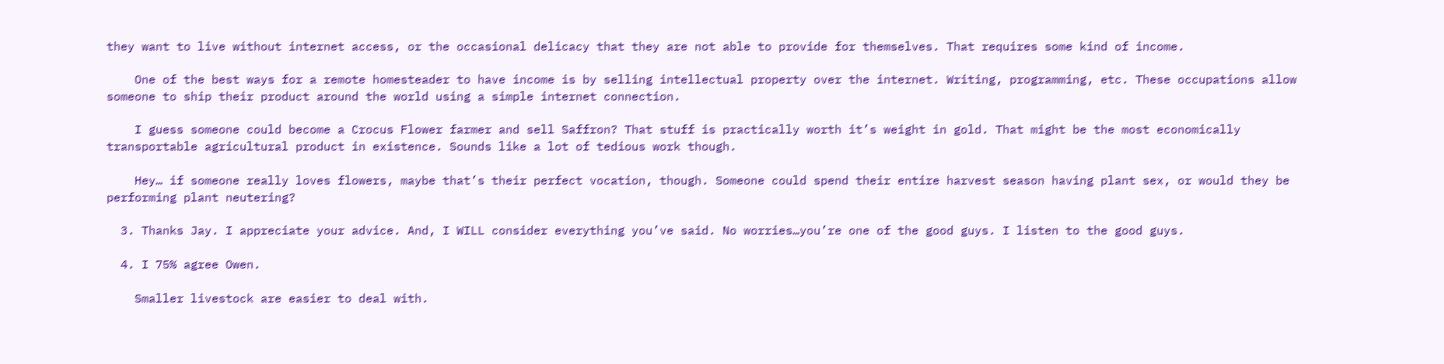they want to live without internet access, or the occasional delicacy that they are not able to provide for themselves. That requires some kind of income.

    One of the best ways for a remote homesteader to have income is by selling intellectual property over the internet. Writing, programming, etc. These occupations allow someone to ship their product around the world using a simple internet connection.

    I guess someone could become a Crocus Flower farmer and sell Saffron? That stuff is practically worth it’s weight in gold. That might be the most economically transportable agricultural product in existence. Sounds like a lot of tedious work though.

    Hey… if someone really loves flowers, maybe that’s their perfect vocation, though. Someone could spend their entire harvest season having plant sex, or would they be performing plant neutering?

  3. Thanks Jay. I appreciate your advice. And, I WILL consider everything you’ve said. No worries…you’re one of the good guys. I listen to the good guys.

  4. I 75% agree Owen.

    Smaller livestock are easier to deal with.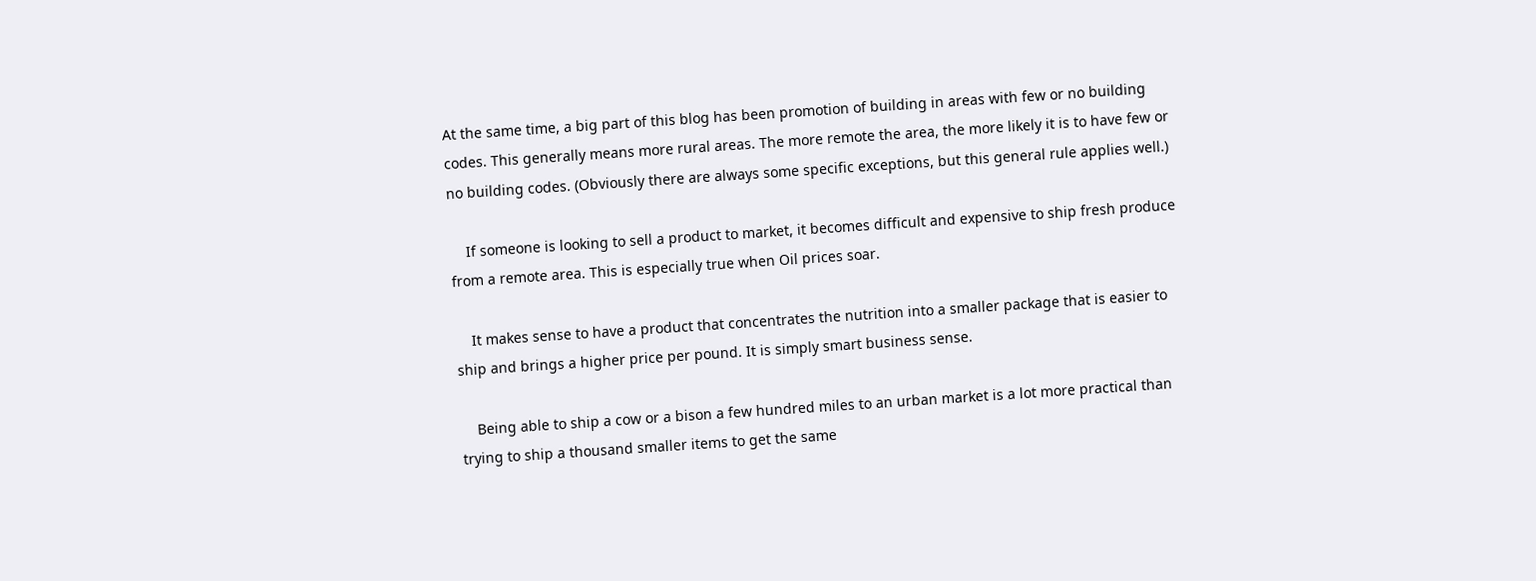At the same time, a big part of this blog has been promotion of building in areas with few or no building codes. This generally means more rural areas. The more remote the area, the more likely it is to have few or no building codes. (Obviously there are always some specific exceptions, but this general rule applies well.)

    If someone is looking to sell a product to market, it becomes difficult and expensive to ship fresh produce from a remote area. This is especially true when Oil prices soar.

    It makes sense to have a product that concentrates the nutrition into a smaller package that is easier to ship and brings a higher price per pound. It is simply smart business sense.

    Being able to ship a cow or a bison a few hundred miles to an urban market is a lot more practical than trying to ship a thousand smaller items to get the same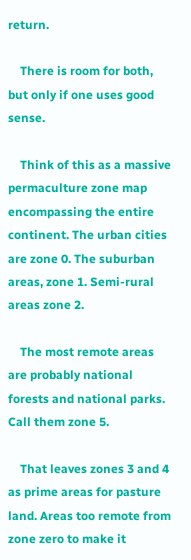return.

    There is room for both, but only if one uses good sense.

    Think of this as a massive permaculture zone map encompassing the entire continent. The urban cities are zone 0. The suburban areas, zone 1. Semi-rural areas zone 2.

    The most remote areas are probably national forests and national parks. Call them zone 5.

    That leaves zones 3 and 4 as prime areas for pasture land. Areas too remote from zone zero to make it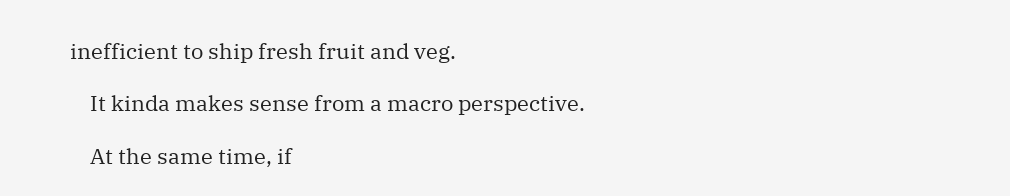inefficient to ship fresh fruit and veg.

    It kinda makes sense from a macro perspective.

    At the same time, if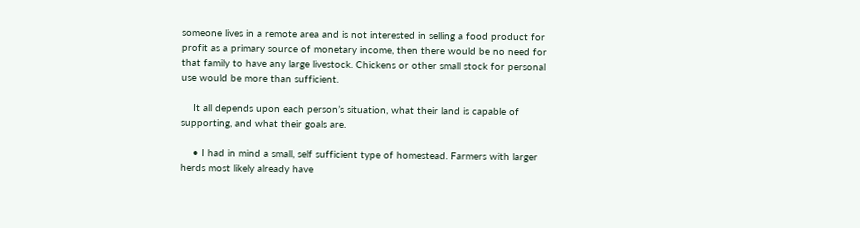someone lives in a remote area and is not interested in selling a food product for profit as a primary source of monetary income, then there would be no need for that family to have any large livestock. Chickens or other small stock for personal use would be more than sufficient.

    It all depends upon each person’s situation, what their land is capable of supporting, and what their goals are.

    • I had in mind a small, self sufficient type of homestead. Farmers with larger herds most likely already have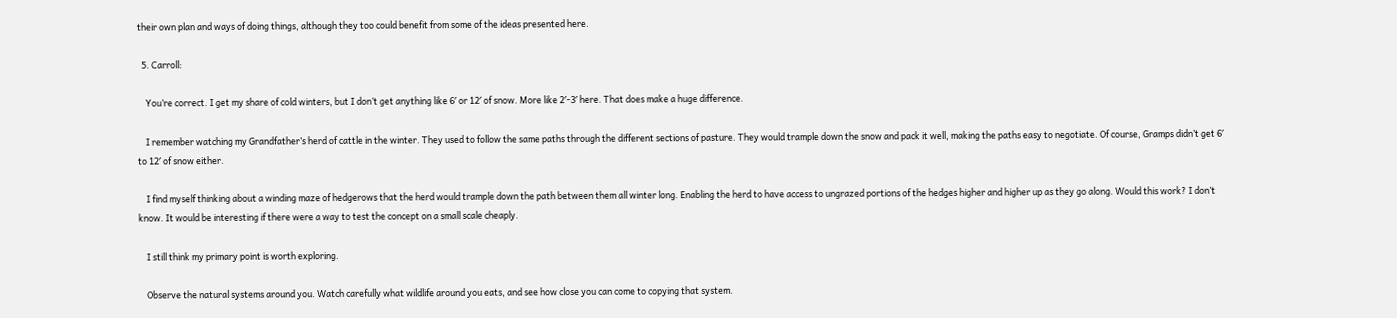their own plan and ways of doing things, although they too could benefit from some of the ideas presented here.

  5. Carroll:

    You’re correct. I get my share of cold winters, but I don’t get anything like 6′ or 12′ of snow. More like 2′-3′ here. That does make a huge difference.

    I remember watching my Grandfather’s herd of cattle in the winter. They used to follow the same paths through the different sections of pasture. They would trample down the snow and pack it well, making the paths easy to negotiate. Of course, Gramps didn’t get 6′ to 12′ of snow either.

    I find myself thinking about a winding maze of hedgerows that the herd would trample down the path between them all winter long. Enabling the herd to have access to ungrazed portions of the hedges higher and higher up as they go along. Would this work? I don’t know. It would be interesting if there were a way to test the concept on a small scale cheaply.

    I still think my primary point is worth exploring.

    Observe the natural systems around you. Watch carefully what wildlife around you eats, and see how close you can come to copying that system.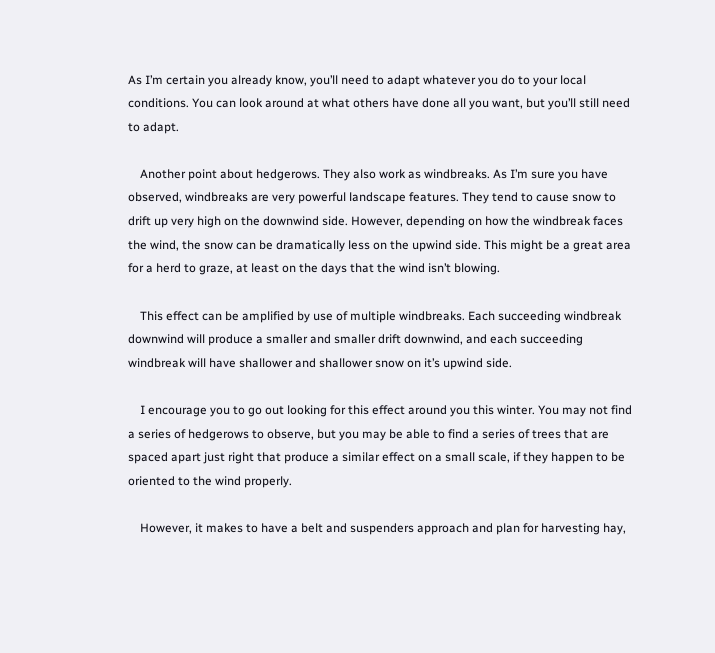As I’m certain you already know, you’ll need to adapt whatever you do to your local conditions. You can look around at what others have done all you want, but you’ll still need to adapt.

    Another point about hedgerows. They also work as windbreaks. As I’m sure you have observed, windbreaks are very powerful landscape features. They tend to cause snow to drift up very high on the downwind side. However, depending on how the windbreak faces the wind, the snow can be dramatically less on the upwind side. This might be a great area for a herd to graze, at least on the days that the wind isn’t blowing.

    This effect can be amplified by use of multiple windbreaks. Each succeeding windbreak downwind will produce a smaller and smaller drift downwind, and each succeeding windbreak will have shallower and shallower snow on it’s upwind side.

    I encourage you to go out looking for this effect around you this winter. You may not find a series of hedgerows to observe, but you may be able to find a series of trees that are spaced apart just right that produce a similar effect on a small scale, if they happen to be oriented to the wind properly.

    However, it makes to have a belt and suspenders approach and plan for harvesting hay,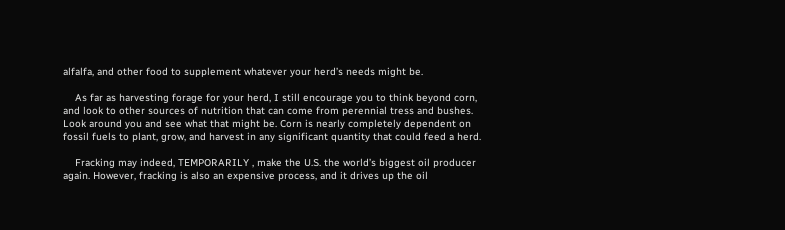alfalfa, and other food to supplement whatever your herd’s needs might be.

    As far as harvesting forage for your herd, I still encourage you to think beyond corn, and look to other sources of nutrition that can come from perennial tress and bushes. Look around you and see what that might be. Corn is nearly completely dependent on fossil fuels to plant, grow, and harvest in any significant quantity that could feed a herd.

    Fracking may indeed, TEMPORARILY , make the U.S. the world’s biggest oil producer again. However, fracking is also an expensive process, and it drives up the oil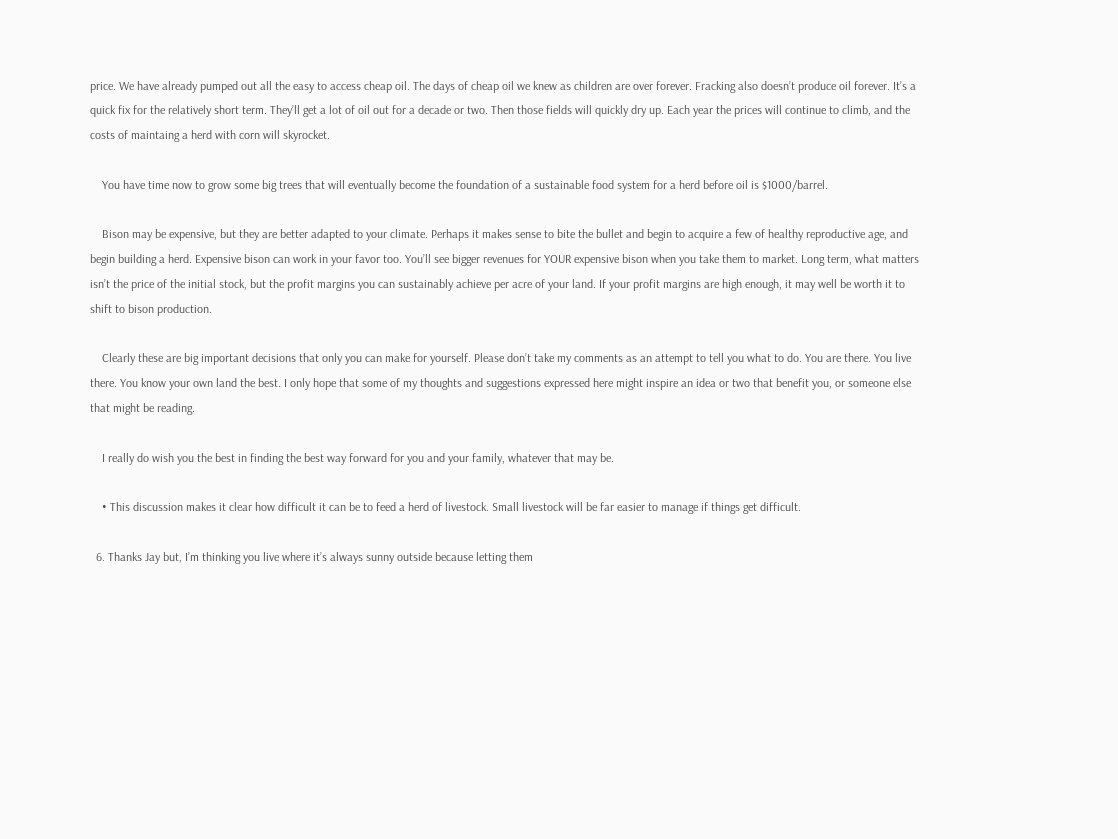price. We have already pumped out all the easy to access cheap oil. The days of cheap oil we knew as children are over forever. Fracking also doesn’t produce oil forever. It’s a quick fix for the relatively short term. They’ll get a lot of oil out for a decade or two. Then those fields will quickly dry up. Each year the prices will continue to climb, and the costs of maintaing a herd with corn will skyrocket.

    You have time now to grow some big trees that will eventually become the foundation of a sustainable food system for a herd before oil is $1000/barrel.

    Bison may be expensive, but they are better adapted to your climate. Perhaps it makes sense to bite the bullet and begin to acquire a few of healthy reproductive age, and begin building a herd. Expensive bison can work in your favor too. You’ll see bigger revenues for YOUR expensive bison when you take them to market. Long term, what matters isn’t the price of the initial stock, but the profit margins you can sustainably achieve per acre of your land. If your profit margins are high enough, it may well be worth it to shift to bison production.

    Clearly these are big important decisions that only you can make for yourself. Please don’t take my comments as an attempt to tell you what to do. You are there. You live there. You know your own land the best. I only hope that some of my thoughts and suggestions expressed here might inspire an idea or two that benefit you, or someone else that might be reading.

    I really do wish you the best in finding the best way forward for you and your family, whatever that may be.

    • This discussion makes it clear how difficult it can be to feed a herd of livestock. Small livestock will be far easier to manage if things get difficult.

  6. Thanks Jay but, I’m thinking you live where it’s always sunny outside because letting them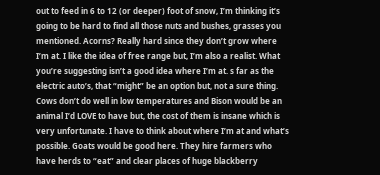out to feed in 6 to 12 (or deeper) foot of snow, I’m thinking it’s going to be hard to find all those nuts and bushes, grasses you mentioned. Acorns? Really hard since they don’t grow where I’m at. I like the idea of free range but, I’m also a realist. What you’re suggesting isn’t a good idea where I’m at. s far as the electric auto’s, that “might” be an option but, not a sure thing. Cows don’t do well in low temperatures and Bison would be an animal I’d LOVE to have but, the cost of them is insane which is very unfortunate. I have to think about where I’m at and what’s possible. Goats would be good here. They hire farmers who have herds to “eat” and clear places of huge blackberry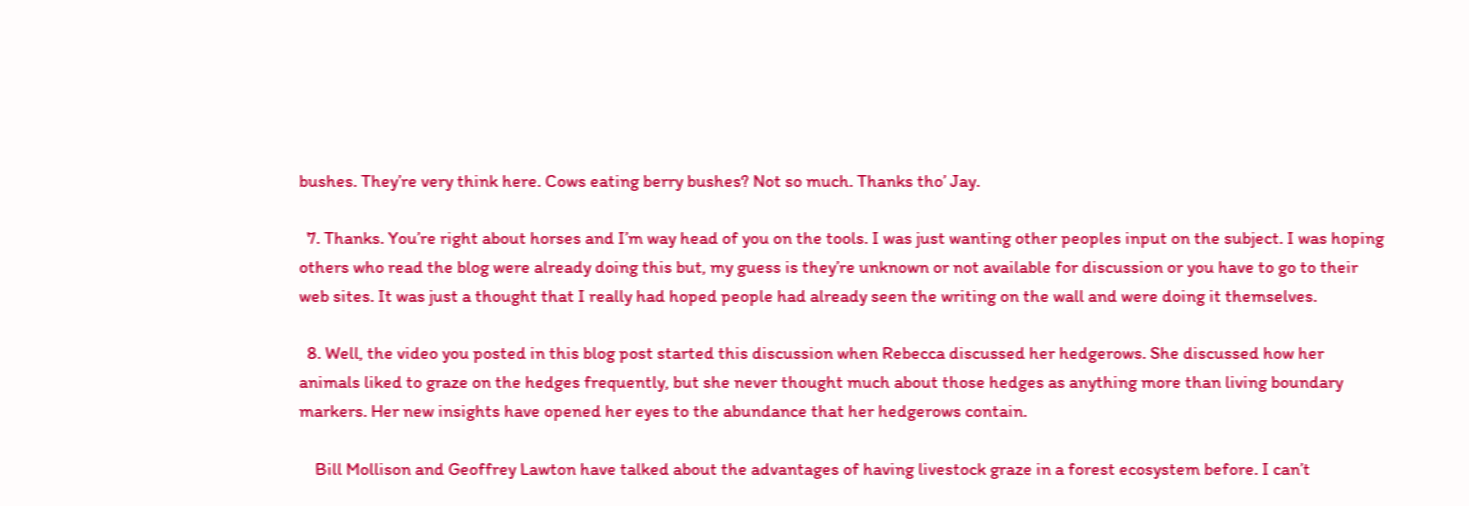bushes. They’re very think here. Cows eating berry bushes? Not so much. Thanks tho’ Jay.

  7. Thanks. You’re right about horses and I’m way head of you on the tools. I was just wanting other peoples input on the subject. I was hoping others who read the blog were already doing this but, my guess is they’re unknown or not available for discussion or you have to go to their web sites. It was just a thought that I really had hoped people had already seen the writing on the wall and were doing it themselves.

  8. Well, the video you posted in this blog post started this discussion when Rebecca discussed her hedgerows. She discussed how her animals liked to graze on the hedges frequently, but she never thought much about those hedges as anything more than living boundary markers. Her new insights have opened her eyes to the abundance that her hedgerows contain.

    Bill Mollison and Geoffrey Lawton have talked about the advantages of having livestock graze in a forest ecosystem before. I can’t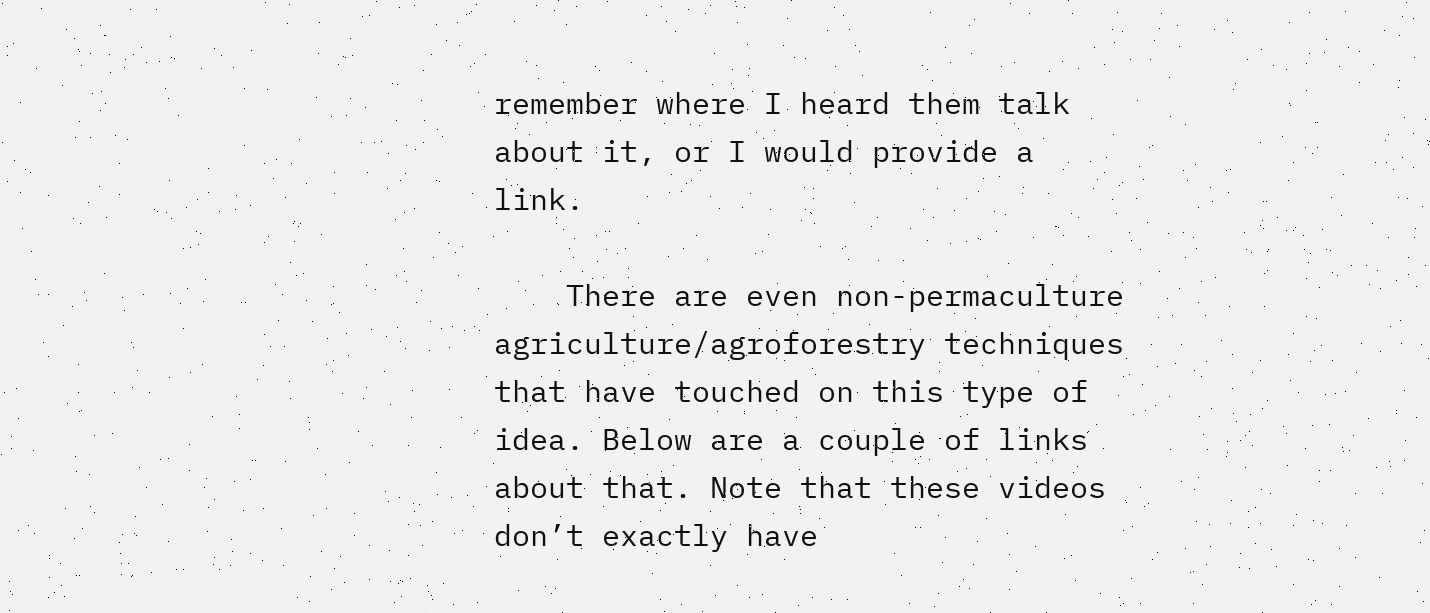remember where I heard them talk about it, or I would provide a link.

    There are even non-permaculture agriculture/agroforestry techniques that have touched on this type of idea. Below are a couple of links about that. Note that these videos don’t exactly have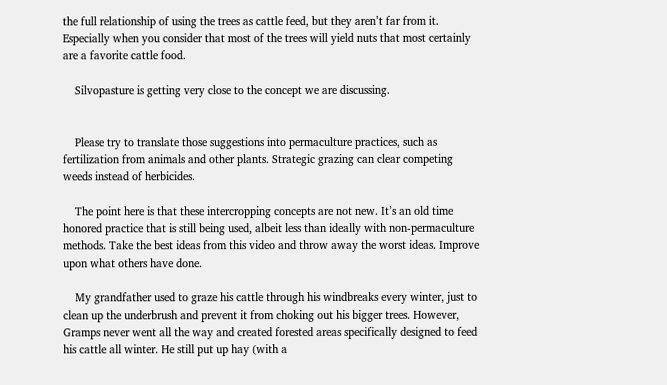the full relationship of using the trees as cattle feed, but they aren’t far from it. Especially when you consider that most of the trees will yield nuts that most certainly are a favorite cattle food.

    Silvopasture is getting very close to the concept we are discussing.


    Please try to translate those suggestions into permaculture practices, such as fertilization from animals and other plants. Strategic grazing can clear competing weeds instead of herbicides.

    The point here is that these intercropping concepts are not new. It’s an old time honored practice that is still being used, albeit less than ideally with non-permaculture methods. Take the best ideas from this video and throw away the worst ideas. Improve upon what others have done.

    My grandfather used to graze his cattle through his windbreaks every winter, just to clean up the underbrush and prevent it from choking out his bigger trees. However, Gramps never went all the way and created forested areas specifically designed to feed his cattle all winter. He still put up hay (with a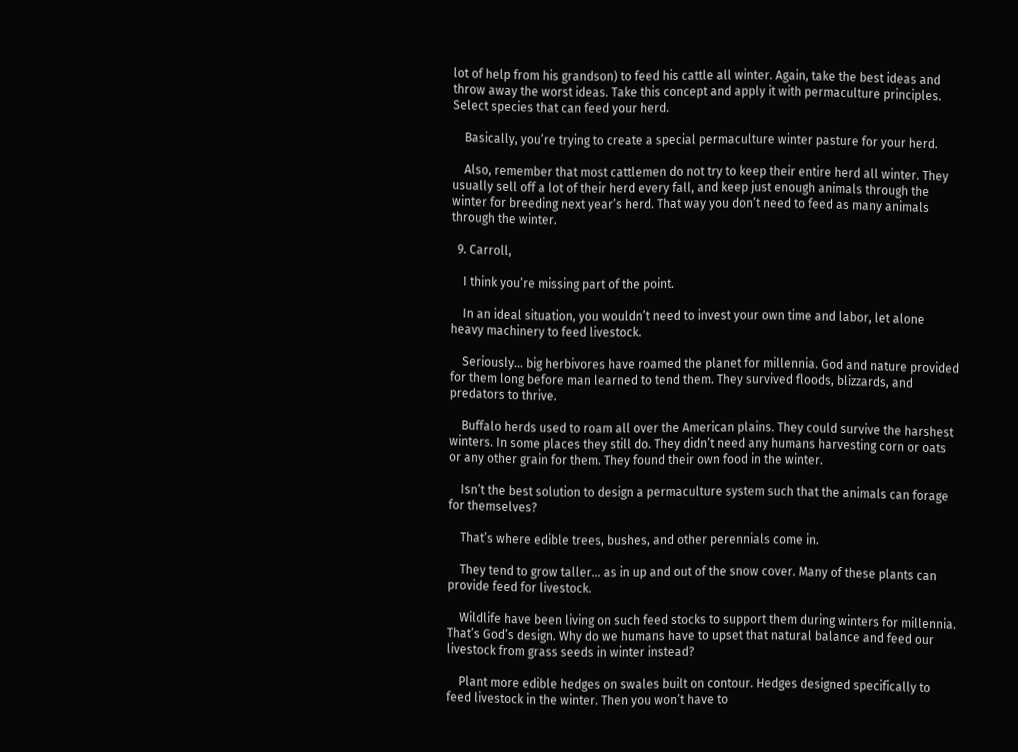lot of help from his grandson) to feed his cattle all winter. Again, take the best ideas and throw away the worst ideas. Take this concept and apply it with permaculture principles. Select species that can feed your herd.

    Basically, you’re trying to create a special permaculture winter pasture for your herd.

    Also, remember that most cattlemen do not try to keep their entire herd all winter. They usually sell off a lot of their herd every fall, and keep just enough animals through the winter for breeding next year’s herd. That way you don’t need to feed as many animals through the winter.

  9. Carroll,

    I think you’re missing part of the point.

    In an ideal situation, you wouldn’t need to invest your own time and labor, let alone heavy machinery to feed livestock.

    Seriously… big herbivores have roamed the planet for millennia. God and nature provided for them long before man learned to tend them. They survived floods, blizzards, and predators to thrive.

    Buffalo herds used to roam all over the American plains. They could survive the harshest winters. In some places they still do. They didn’t need any humans harvesting corn or oats or any other grain for them. They found their own food in the winter.

    Isn’t the best solution to design a permaculture system such that the animals can forage for themselves?

    That’s where edible trees, bushes, and other perennials come in.

    They tend to grow taller… as in up and out of the snow cover. Many of these plants can provide feed for livestock.

    Wildlife have been living on such feed stocks to support them during winters for millennia. That’s God’s design. Why do we humans have to upset that natural balance and feed our livestock from grass seeds in winter instead?

    Plant more edible hedges on swales built on contour. Hedges designed specifically to feed livestock in the winter. Then you won’t have to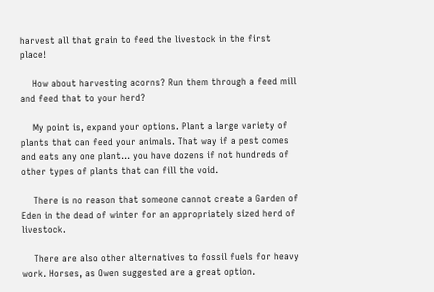harvest all that grain to feed the livestock in the first place!

    How about harvesting acorns? Run them through a feed mill and feed that to your herd?

    My point is, expand your options. Plant a large variety of plants that can feed your animals. That way if a pest comes and eats any one plant… you have dozens if not hundreds of other types of plants that can fill the void.

    There is no reason that someone cannot create a Garden of Eden in the dead of winter for an appropriately sized herd of livestock.

    There are also other alternatives to fossil fuels for heavy work. Horses, as Owen suggested are a great option.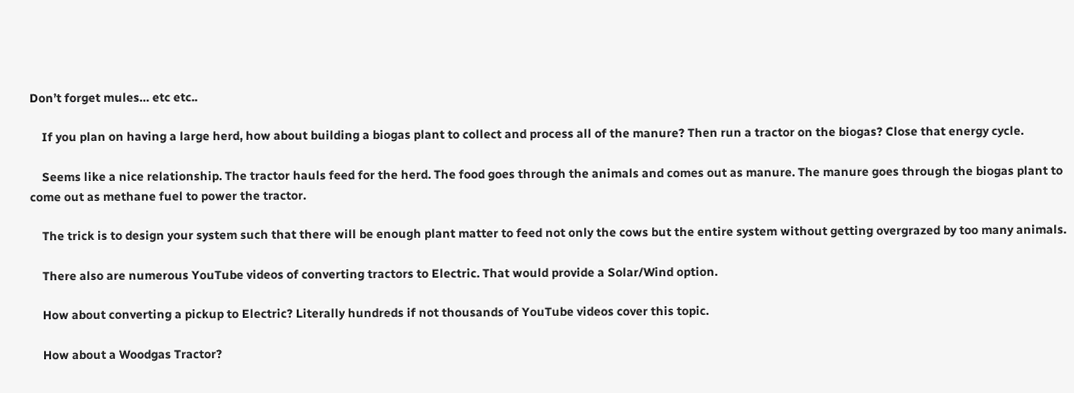Don’t forget mules… etc etc..

    If you plan on having a large herd, how about building a biogas plant to collect and process all of the manure? Then run a tractor on the biogas? Close that energy cycle.

    Seems like a nice relationship. The tractor hauls feed for the herd. The food goes through the animals and comes out as manure. The manure goes through the biogas plant to come out as methane fuel to power the tractor.

    The trick is to design your system such that there will be enough plant matter to feed not only the cows but the entire system without getting overgrazed by too many animals.

    There also are numerous YouTube videos of converting tractors to Electric. That would provide a Solar/Wind option.

    How about converting a pickup to Electric? Literally hundreds if not thousands of YouTube videos cover this topic.

    How about a Woodgas Tractor?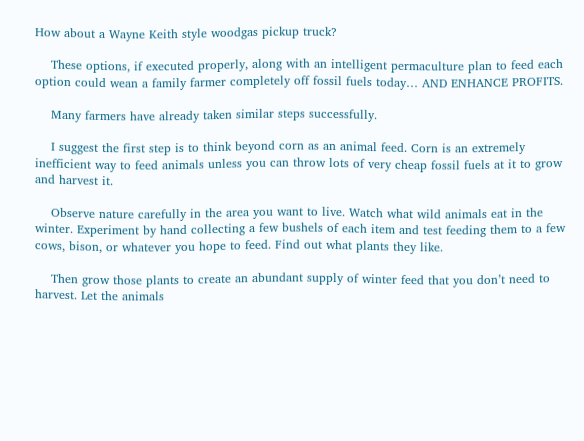How about a Wayne Keith style woodgas pickup truck?

    These options, if executed properly, along with an intelligent permaculture plan to feed each option could wean a family farmer completely off fossil fuels today… AND ENHANCE PROFITS.

    Many farmers have already taken similar steps successfully.

    I suggest the first step is to think beyond corn as an animal feed. Corn is an extremely inefficient way to feed animals unless you can throw lots of very cheap fossil fuels at it to grow and harvest it.

    Observe nature carefully in the area you want to live. Watch what wild animals eat in the winter. Experiment by hand collecting a few bushels of each item and test feeding them to a few cows, bison, or whatever you hope to feed. Find out what plants they like.

    Then grow those plants to create an abundant supply of winter feed that you don’t need to harvest. Let the animals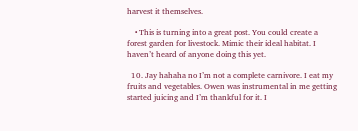harvest it themselves.

    • This is turning into a great post. You could create a forest garden for livestock. Mimic their ideal habitat. I haven’t heard of anyone doing this yet.

  10. Jay hahaha no I’m not a complete carnivore. I eat my fruits and vegetables. Owen was instrumental in me getting started juicing and I’m thankful for it. I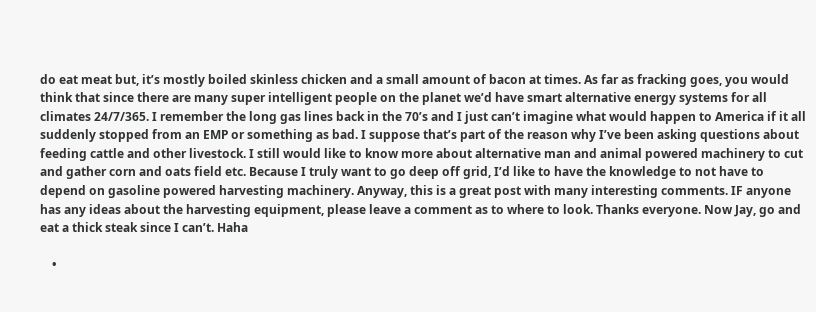do eat meat but, it’s mostly boiled skinless chicken and a small amount of bacon at times. As far as fracking goes, you would think that since there are many super intelligent people on the planet we’d have smart alternative energy systems for all climates 24/7/365. I remember the long gas lines back in the 70’s and I just can’t imagine what would happen to America if it all suddenly stopped from an EMP or something as bad. I suppose that’s part of the reason why I’ve been asking questions about feeding cattle and other livestock. I still would like to know more about alternative man and animal powered machinery to cut and gather corn and oats field etc. Because I truly want to go deep off grid, I’d like to have the knowledge to not have to depend on gasoline powered harvesting machinery. Anyway, this is a great post with many interesting comments. IF anyone has any ideas about the harvesting equipment, please leave a comment as to where to look. Thanks everyone. Now Jay, go and eat a thick steak since I can’t. Haha

    •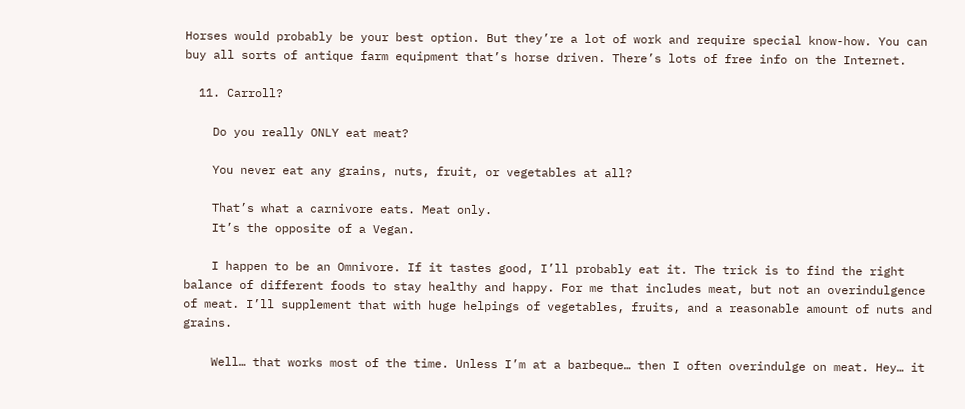Horses would probably be your best option. But they’re a lot of work and require special know-how. You can buy all sorts of antique farm equipment that’s horse driven. There’s lots of free info on the Internet.

  11. Carroll?

    Do you really ONLY eat meat?

    You never eat any grains, nuts, fruit, or vegetables at all?

    That’s what a carnivore eats. Meat only.
    It’s the opposite of a Vegan.

    I happen to be an Omnivore. If it tastes good, I’ll probably eat it. The trick is to find the right balance of different foods to stay healthy and happy. For me that includes meat, but not an overindulgence of meat. I’ll supplement that with huge helpings of vegetables, fruits, and a reasonable amount of nuts and grains.

    Well… that works most of the time. Unless I’m at a barbeque… then I often overindulge on meat. Hey… it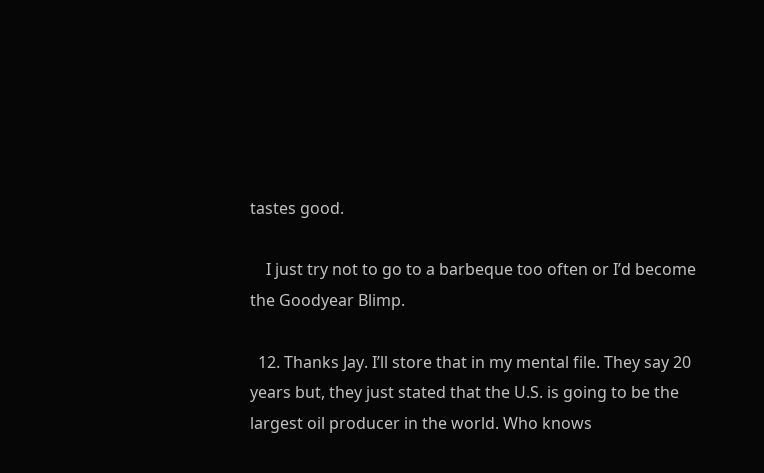tastes good.

    I just try not to go to a barbeque too often or I’d become the Goodyear Blimp.

  12. Thanks Jay. I’ll store that in my mental file. They say 20 years but, they just stated that the U.S. is going to be the largest oil producer in the world. Who knows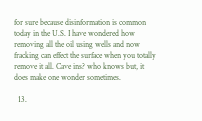for sure because disinformation is common today in the U.S. I have wondered how removing all the oil using wells and now fracking can effect the surface when you totally remove it all. Cave ins? who knows but, it does make one wonder sometimes.

  13.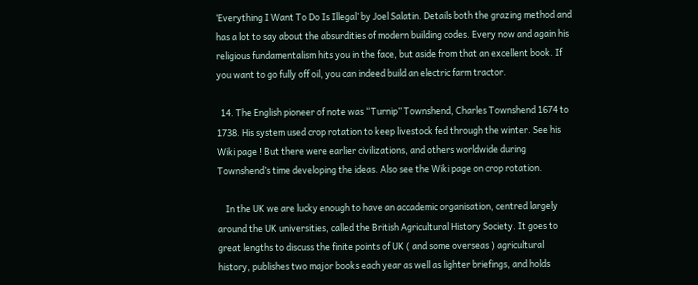‘Everything I Want To Do Is Illegal’ by Joel Salatin. Details both the grazing method and has a lot to say about the absurdities of modern building codes. Every now and again his religious fundamentalism hits you in the face, but aside from that an excellent book. If you want to go fully off oil, you can indeed build an electric farm tractor.

  14. The English pioneer of note was “Turnip” Townshend, Charles Townshend 1674 to 1738. His system used crop rotation to keep livestock fed through the winter. See his Wiki page ! But there were earlier civilizations, and others worldwide during Townshend’s time developing the ideas. Also see the Wiki page on crop rotation.

    In the UK we are lucky enough to have an accademic organisation, centred largely around the UK universities, called the British Agricultural History Society. It goes to great lengths to discuss the finite points of UK ( and some overseas ) agricultural history, publishes two major books each year as well as lighter briefings, and holds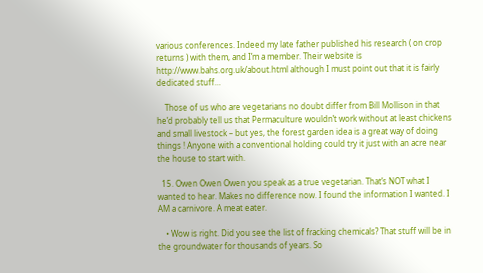various conferences. Indeed my late father published his research ( on crop returns ) with them, and I’m a member. Their website is http://www.bahs.org.uk/about.html although I must point out that it is fairly dedicated stuff…

    Those of us who are vegetarians no doubt differ from Bill Mollison in that he’d probably tell us that Permaculture wouldn’t work without at least chickens and small livestock – but yes, the forest garden idea is a great way of doing things ! Anyone with a conventional holding could try it just with an acre near the house to start with.

  15. Owen Owen Owen you speak as a true vegetarian. That’s NOT what I wanted to hear. Makes no difference now. I found the information I wanted. I AM a carnivore. A meat eater.

    • Wow is right. Did you see the list of fracking chemicals? That stuff will be in the groundwater for thousands of years. So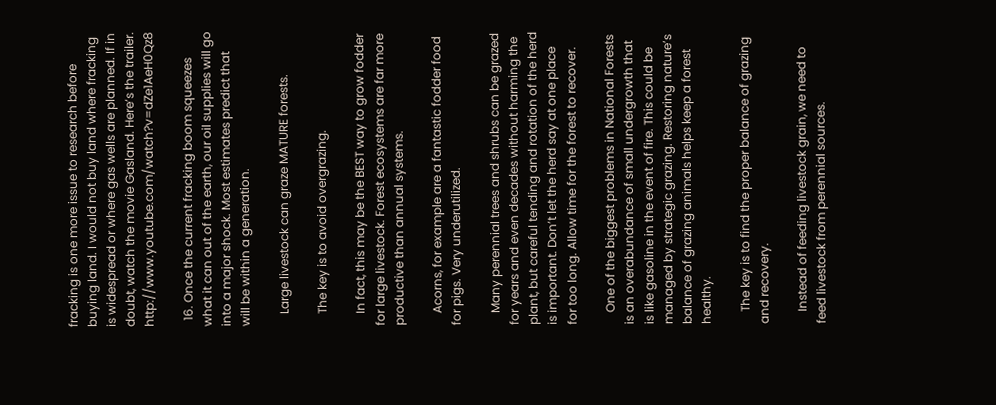fracking is one more issue to research before buying land. I would not buy land where fracking is widespread or where gas wells are planned. If in doubt, watch the movie Gasland. Here’s the trailer. http://www.youtube.com/watch?v=dZe1AeH0Qz8

  16. Once the current fracking boom squeezes what it can out of the earth, our oil supplies will go into a major shock. Most estimates predict that will be within a generation.

    Large livestock can graze MATURE forests.

    The key is to avoid overgrazing.

    In fact, this may be the BEST way to grow fodder for large livestock. Forest ecosystems are far more productive than annual systems.

    Acorns, for example are a fantastic fodder food for pigs. Very underutilized.

    Many perennial trees and shrubs can be grazed for years and even decades without harming the plant, but careful tending and rotation of the herd is important. Don’t let the herd say at one place for too long. Allow time for the forest to recover.

    One of the biggest problems in National Forests is an overabundance of small undergrowth that is like gasoline in the event of fire. This could be managed by strategic grazing. Restoring nature’s balance of grazing animals helps keep a forest healthy.

    The key is to find the proper balance of grazing and recovery.

    Instead of feeding livestock grain, we need to feed livestock from perennial sources.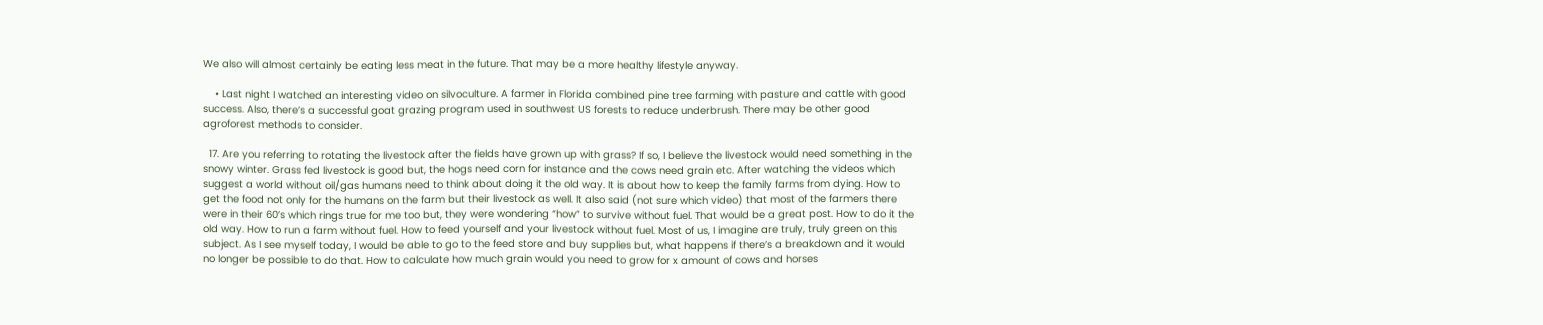We also will almost certainly be eating less meat in the future. That may be a more healthy lifestyle anyway.

    • Last night I watched an interesting video on silvoculture. A farmer in Florida combined pine tree farming with pasture and cattle with good success. Also, there’s a successful goat grazing program used in southwest US forests to reduce underbrush. There may be other good agroforest methods to consider.

  17. Are you referring to rotating the livestock after the fields have grown up with grass? If so, I believe the livestock would need something in the snowy winter. Grass fed livestock is good but, the hogs need corn for instance and the cows need grain etc. After watching the videos which suggest a world without oil/gas humans need to think about doing it the old way. It is about how to keep the family farms from dying. How to get the food not only for the humans on the farm but their livestock as well. It also said (not sure which video) that most of the farmers there were in their 60’s which rings true for me too but, they were wondering “how” to survive without fuel. That would be a great post. How to do it the old way. How to run a farm without fuel. How to feed yourself and your livestock without fuel. Most of us, I imagine are truly, truly green on this subject. As I see myself today, I would be able to go to the feed store and buy supplies but, what happens if there’s a breakdown and it would no longer be possible to do that. How to calculate how much grain would you need to grow for x amount of cows and horses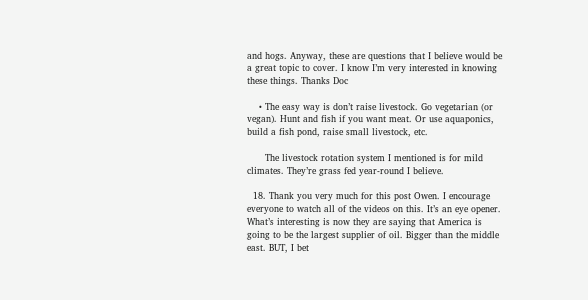and hogs. Anyway, these are questions that I believe would be a great topic to cover. I know I’m very interested in knowing these things. Thanks Doc

    • The easy way is don’t raise livestock. Go vegetarian (or vegan). Hunt and fish if you want meat. Or use aquaponics, build a fish pond, raise small livestock, etc.

      The livestock rotation system I mentioned is for mild climates. They’re grass fed year-round I believe.

  18. Thank you very much for this post Owen. I encourage everyone to watch all of the videos on this. It’s an eye opener. What’s interesting is now they are saying that America is going to be the largest supplier of oil. Bigger than the middle east. BUT, I bet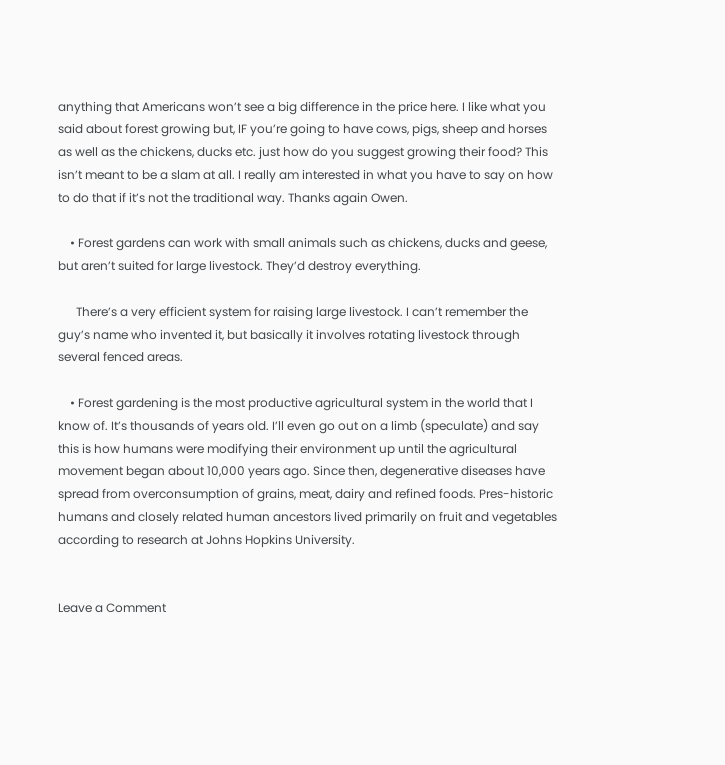anything that Americans won’t see a big difference in the price here. I like what you said about forest growing but, IF you’re going to have cows, pigs, sheep and horses as well as the chickens, ducks etc. just how do you suggest growing their food? This isn’t meant to be a slam at all. I really am interested in what you have to say on how to do that if it’s not the traditional way. Thanks again Owen.

    • Forest gardens can work with small animals such as chickens, ducks and geese, but aren’t suited for large livestock. They’d destroy everything.

      There’s a very efficient system for raising large livestock. I can’t remember the guy’s name who invented it, but basically it involves rotating livestock through several fenced areas.

    • Forest gardening is the most productive agricultural system in the world that I know of. It’s thousands of years old. I’ll even go out on a limb (speculate) and say this is how humans were modifying their environment up until the agricultural movement began about 10,000 years ago. Since then, degenerative diseases have spread from overconsumption of grains, meat, dairy and refined foods. Pres-historic humans and closely related human ancestors lived primarily on fruit and vegetables according to research at Johns Hopkins University.


Leave a Comment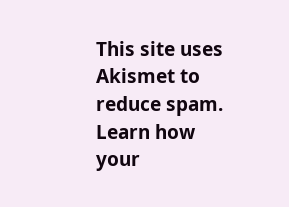This site uses Akismet to reduce spam. Learn how your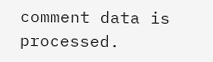comment data is processed.